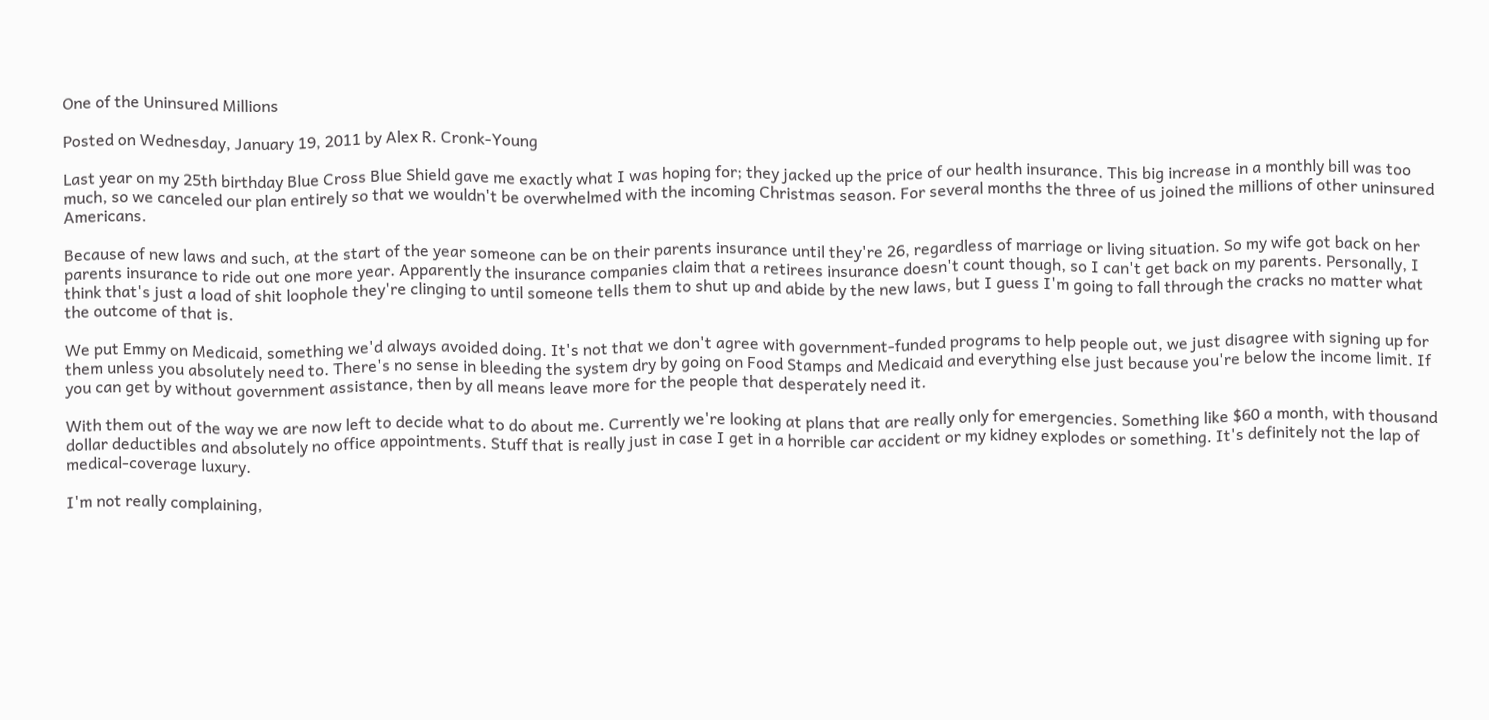One of the Uninsured Millions

Posted on Wednesday, January 19, 2011 by Alex R. Cronk-Young

Last year on my 25th birthday Blue Cross Blue Shield gave me exactly what I was hoping for; they jacked up the price of our health insurance. This big increase in a monthly bill was too much, so we canceled our plan entirely so that we wouldn't be overwhelmed with the incoming Christmas season. For several months the three of us joined the millions of other uninsured Americans.

Because of new laws and such, at the start of the year someone can be on their parents insurance until they're 26, regardless of marriage or living situation. So my wife got back on her parents insurance to ride out one more year. Apparently the insurance companies claim that a retirees insurance doesn't count though, so I can't get back on my parents. Personally, I think that's just a load of shit loophole they're clinging to until someone tells them to shut up and abide by the new laws, but I guess I'm going to fall through the cracks no matter what the outcome of that is.

We put Emmy on Medicaid, something we'd always avoided doing. It's not that we don't agree with government-funded programs to help people out, we just disagree with signing up for them unless you absolutely need to. There's no sense in bleeding the system dry by going on Food Stamps and Medicaid and everything else just because you're below the income limit. If you can get by without government assistance, then by all means leave more for the people that desperately need it.

With them out of the way we are now left to decide what to do about me. Currently we're looking at plans that are really only for emergencies. Something like $60 a month, with thousand dollar deductibles and absolutely no office appointments. Stuff that is really just in case I get in a horrible car accident or my kidney explodes or something. It's definitely not the lap of medical-coverage luxury.

I'm not really complaining,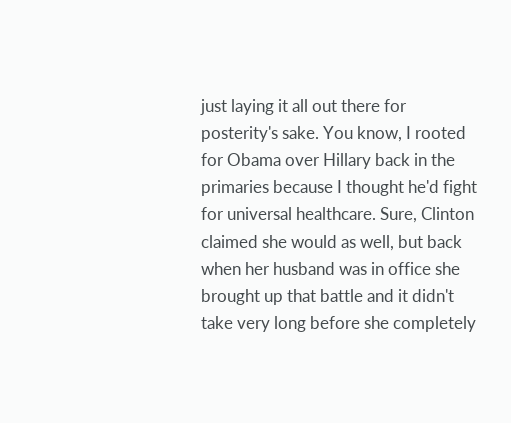just laying it all out there for posterity's sake. You know, I rooted for Obama over Hillary back in the primaries because I thought he'd fight for universal healthcare. Sure, Clinton claimed she would as well, but back when her husband was in office she brought up that battle and it didn't take very long before she completely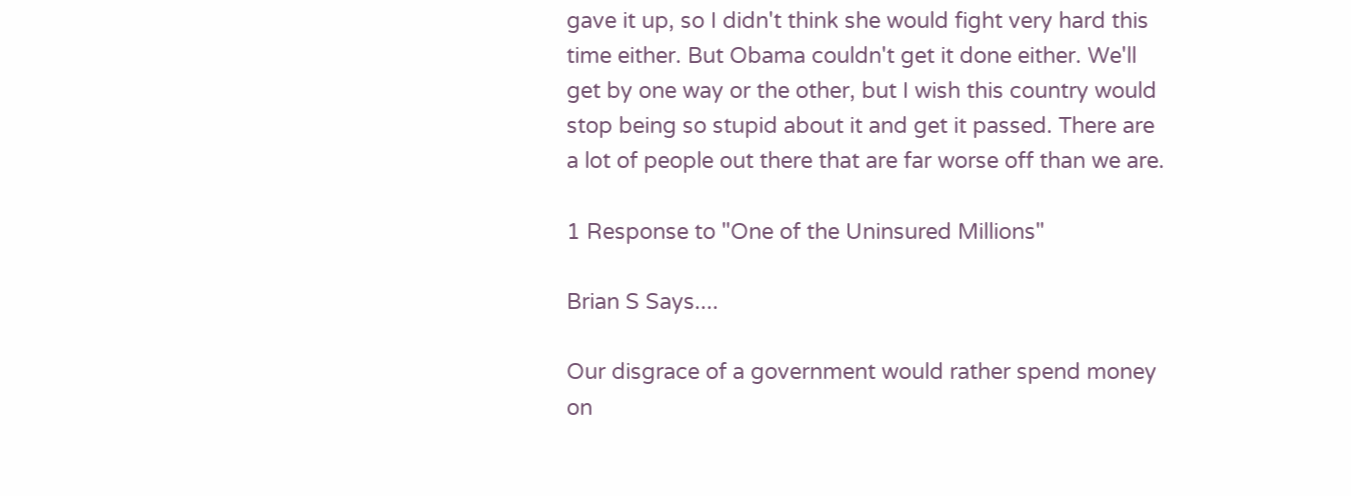gave it up, so I didn't think she would fight very hard this time either. But Obama couldn't get it done either. We'll get by one way or the other, but I wish this country would stop being so stupid about it and get it passed. There are a lot of people out there that are far worse off than we are.

1 Response to "One of the Uninsured Millions"

Brian S Says....

Our disgrace of a government would rather spend money on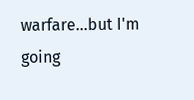warfare...but I'm going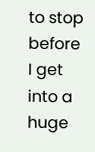to stop before I get into a huge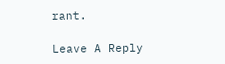rant.

Leave A Reply